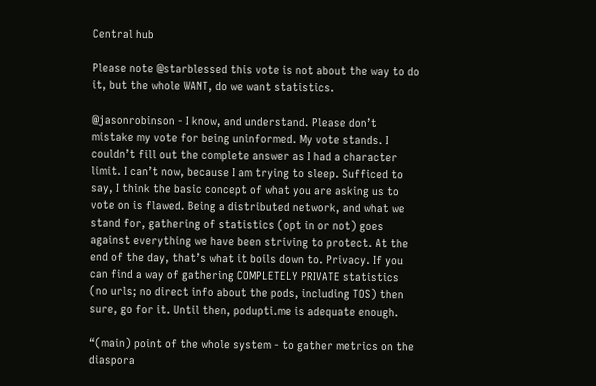Central hub

Please note @starblessed this vote is not about the way to do it, but the whole WANT, do we want statistics.

@jasonrobinson - I know, and understand. Please don’t mistake my vote for being uninformed. My vote stands. I couldn’t fill out the complete answer as I had a character limit. I can’t now, because I am trying to sleep. Sufficed to say, I think the basic concept of what you are asking us to vote on is flawed. Being a distributed network, and what we stand for, gathering of statistics (opt in or not) goes against everything we have been striving to protect. At the end of the day, that’s what it boils down to. Privacy. If you can find a way of gathering COMPLETELY PRIVATE statistics (no urls; no direct info about the pods, including TOS) then sure, go for it. Until then, podupti.me is adequate enough.

“(main) point of the whole system - to gather metrics on the diaspora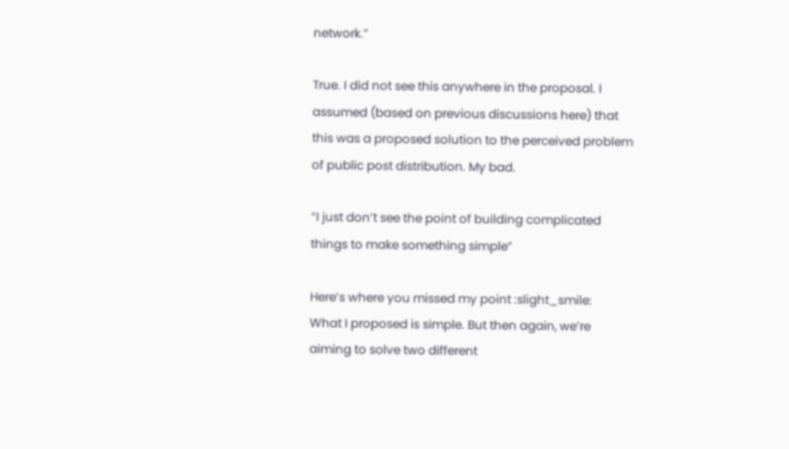network.”

True. I did not see this anywhere in the proposal. I assumed (based on previous discussions here) that this was a proposed solution to the perceived problem of public post distribution. My bad.

“I just don’t see the point of building complicated things to make something simple”

Here’s where you missed my point :slight_smile:
What I proposed is simple. But then again, we’re aiming to solve two different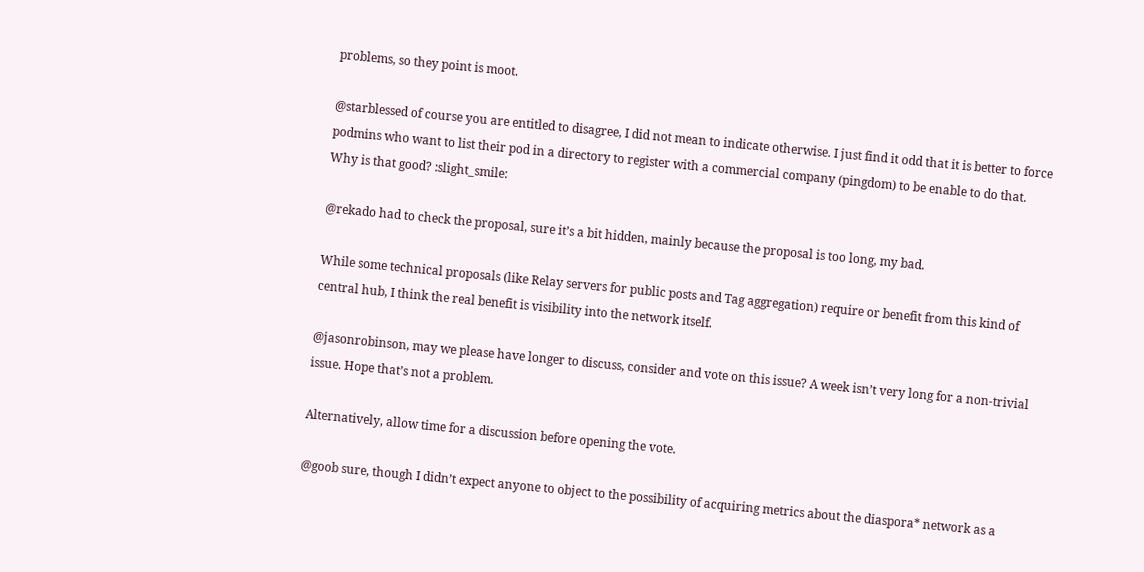problems, so they point is moot.

@starblessed of course you are entitled to disagree, I did not mean to indicate otherwise. I just find it odd that it is better to force podmins who want to list their pod in a directory to register with a commercial company (pingdom) to be enable to do that. Why is that good? :slight_smile:

@rekado had to check the proposal, sure it’s a bit hidden, mainly because the proposal is too long, my bad.

While some technical proposals (like Relay servers for public posts and Tag aggregation) require or benefit from this kind of central hub, I think the real benefit is visibility into the network itself.

@jasonrobinson, may we please have longer to discuss, consider and vote on this issue? A week isn’t very long for a non-trivial issue. Hope that’s not a problem.

Alternatively, allow time for a discussion before opening the vote.

@goob sure, though I didn’t expect anyone to object to the possibility of acquiring metrics about the diaspora* network as a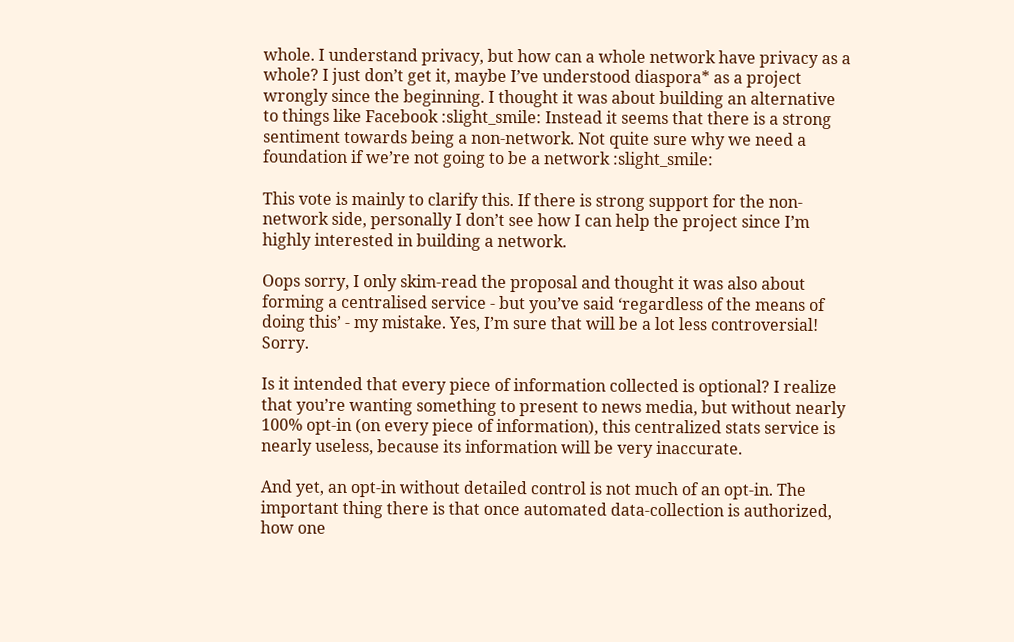whole. I understand privacy, but how can a whole network have privacy as a whole? I just don’t get it, maybe I’ve understood diaspora* as a project wrongly since the beginning. I thought it was about building an alternative to things like Facebook :slight_smile: Instead it seems that there is a strong sentiment towards being a non-network. Not quite sure why we need a foundation if we’re not going to be a network :slight_smile:

This vote is mainly to clarify this. If there is strong support for the non-network side, personally I don’t see how I can help the project since I’m highly interested in building a network.

Oops sorry, I only skim-read the proposal and thought it was also about forming a centralised service - but you’ve said ‘regardless of the means of doing this’ - my mistake. Yes, I’m sure that will be a lot less controversial! Sorry.

Is it intended that every piece of information collected is optional? I realize that you’re wanting something to present to news media, but without nearly 100% opt-in (on every piece of information), this centralized stats service is nearly useless, because its information will be very inaccurate.

And yet, an opt-in without detailed control is not much of an opt-in. The important thing there is that once automated data-collection is authorized, how one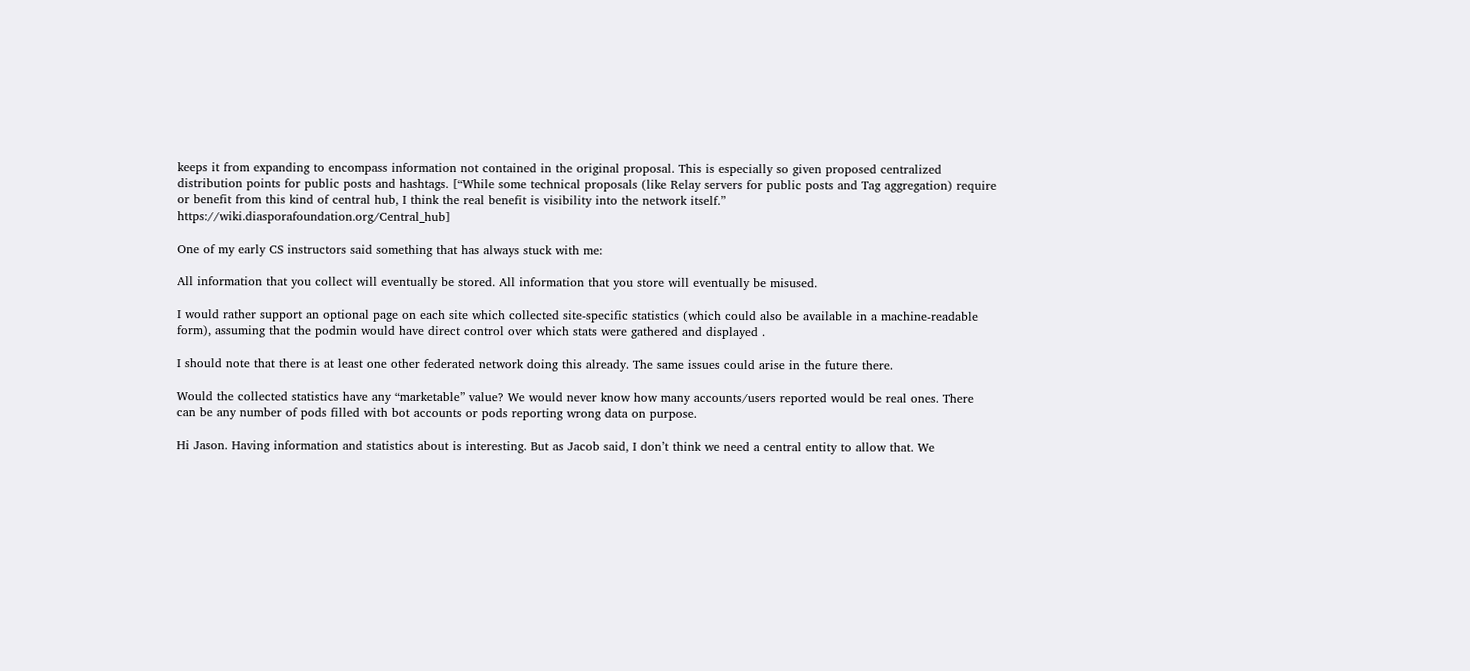keeps it from expanding to encompass information not contained in the original proposal. This is especially so given proposed centralized distribution points for public posts and hashtags. [“While some technical proposals (like Relay servers for public posts and Tag aggregation) require or benefit from this kind of central hub, I think the real benefit is visibility into the network itself.” https://wiki.diasporafoundation.org/Central_hub]

One of my early CS instructors said something that has always stuck with me:

All information that you collect will eventually be stored. All information that you store will eventually be misused.

I would rather support an optional page on each site which collected site-specific statistics (which could also be available in a machine-readable form), assuming that the podmin would have direct control over which stats were gathered and displayed .

I should note that there is at least one other federated network doing this already. The same issues could arise in the future there.

Would the collected statistics have any “marketable” value? We would never know how many accounts/users reported would be real ones. There can be any number of pods filled with bot accounts or pods reporting wrong data on purpose.

Hi Jason. Having information and statistics about is interesting. But as Jacob said, I don’t think we need a central entity to allow that. We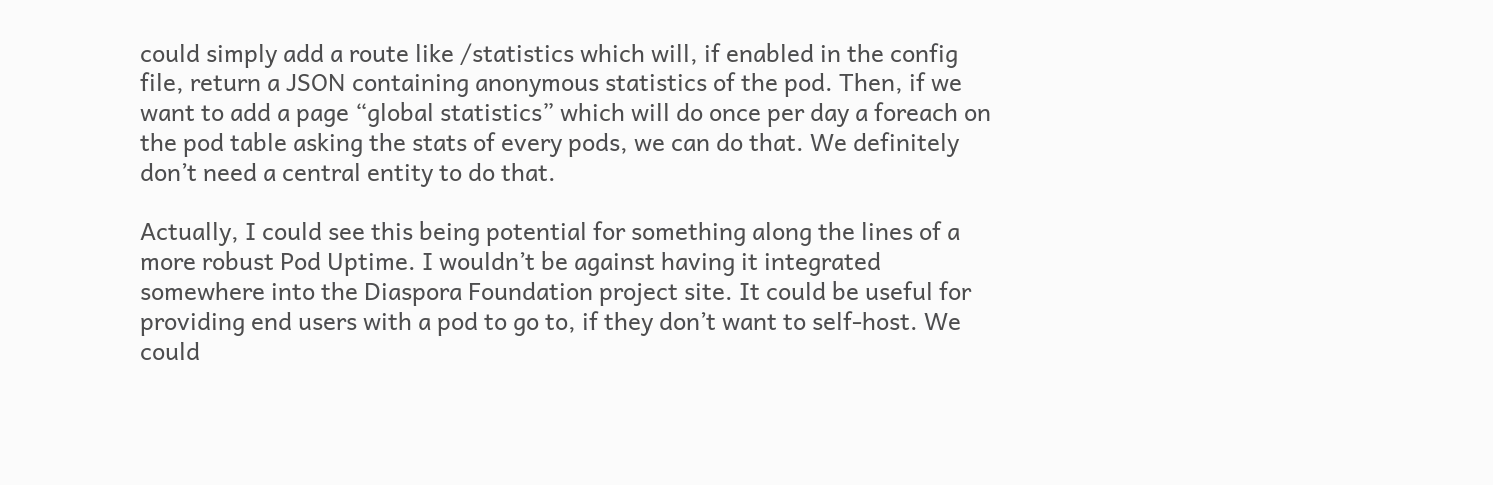could simply add a route like /statistics which will, if enabled in the config file, return a JSON containing anonymous statistics of the pod. Then, if we want to add a page “global statistics” which will do once per day a foreach on the pod table asking the stats of every pods, we can do that. We definitely don’t need a central entity to do that.

Actually, I could see this being potential for something along the lines of a more robust Pod Uptime. I wouldn’t be against having it integrated somewhere into the Diaspora Foundation project site. It could be useful for providing end users with a pod to go to, if they don’t want to self-host. We could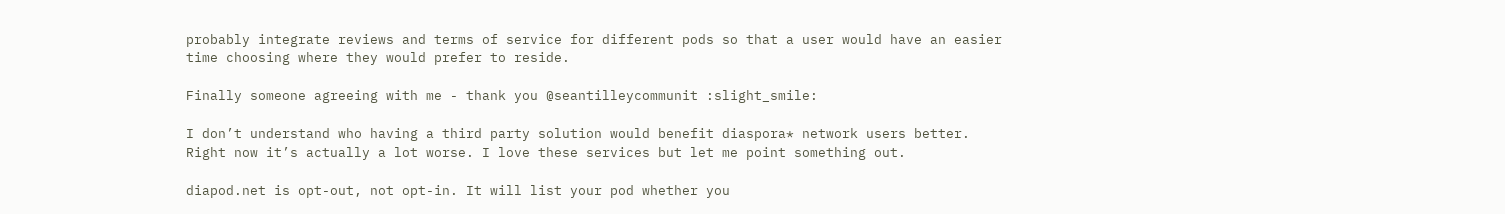probably integrate reviews and terms of service for different pods so that a user would have an easier time choosing where they would prefer to reside.

Finally someone agreeing with me - thank you @seantilleycommunit :slight_smile:

I don’t understand who having a third party solution would benefit diaspora* network users better. Right now it’s actually a lot worse. I love these services but let me point something out.

diapod.net is opt-out, not opt-in. It will list your pod whether you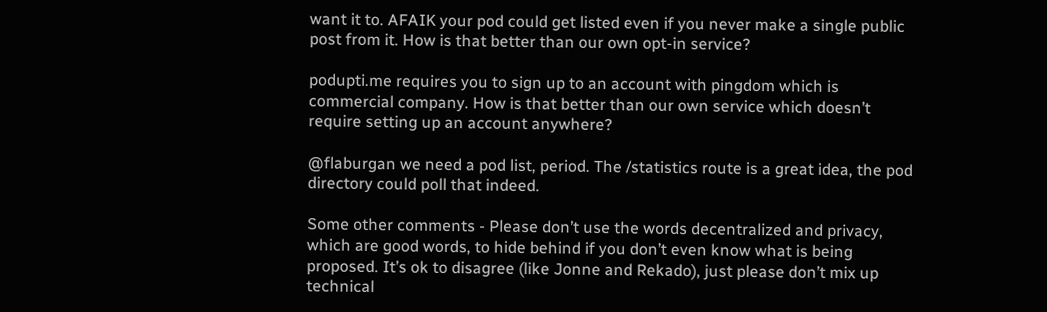want it to. AFAIK your pod could get listed even if you never make a single public post from it. How is that better than our own opt-in service?

podupti.me requires you to sign up to an account with pingdom which is commercial company. How is that better than our own service which doesn’t require setting up an account anywhere?

@flaburgan we need a pod list, period. The /statistics route is a great idea, the pod directory could poll that indeed.

Some other comments - Please don’t use the words decentralized and privacy, which are good words, to hide behind if you don’t even know what is being proposed. It’s ok to disagree (like Jonne and Rekado), just please don’t mix up technical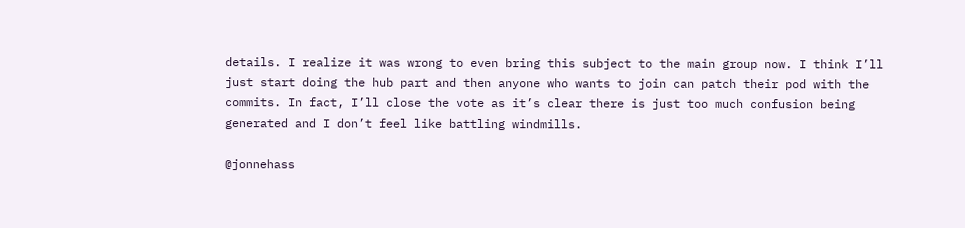details. I realize it was wrong to even bring this subject to the main group now. I think I’ll just start doing the hub part and then anyone who wants to join can patch their pod with the commits. In fact, I’ll close the vote as it’s clear there is just too much confusion being generated and I don’t feel like battling windmills.

@jonnehass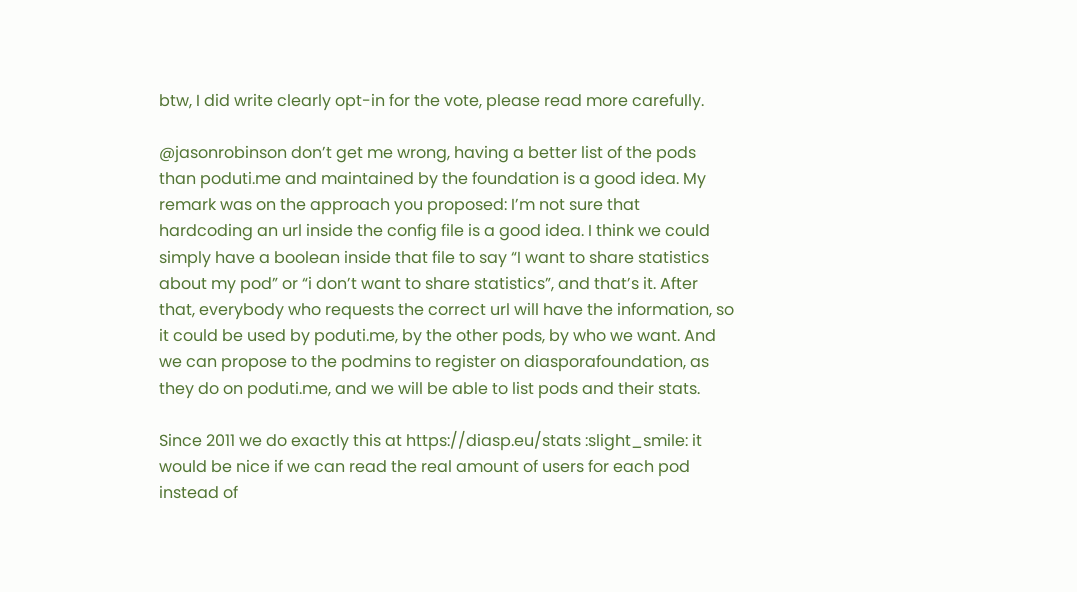btw, I did write clearly opt-in for the vote, please read more carefully.

@jasonrobinson don’t get me wrong, having a better list of the pods than poduti.me and maintained by the foundation is a good idea. My remark was on the approach you proposed: I’m not sure that hardcoding an url inside the config file is a good idea. I think we could simply have a boolean inside that file to say “I want to share statistics about my pod” or “i don’t want to share statistics”, and that’s it. After that, everybody who requests the correct url will have the information, so it could be used by poduti.me, by the other pods, by who we want. And we can propose to the podmins to register on diasporafoundation, as they do on poduti.me, and we will be able to list pods and their stats.

Since 2011 we do exactly this at https://diasp.eu/stats :slight_smile: it would be nice if we can read the real amount of users for each pod instead of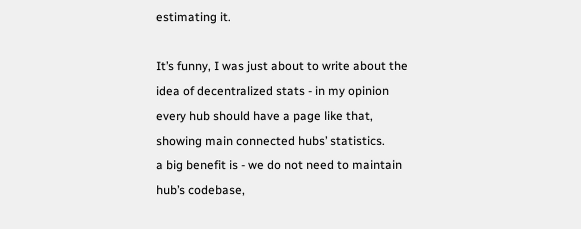estimating it.

It’s funny, I was just about to write about the idea of decentralized stats - in my opinion every hub should have a page like that, showing main connected hubs’ statistics.
a big benefit is - we do not need to maintain hub’s codebase,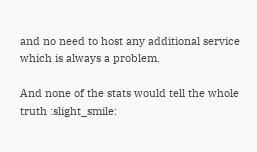and no need to host any additional service which is always a problem.

And none of the stats would tell the whole truth :slight_smile: